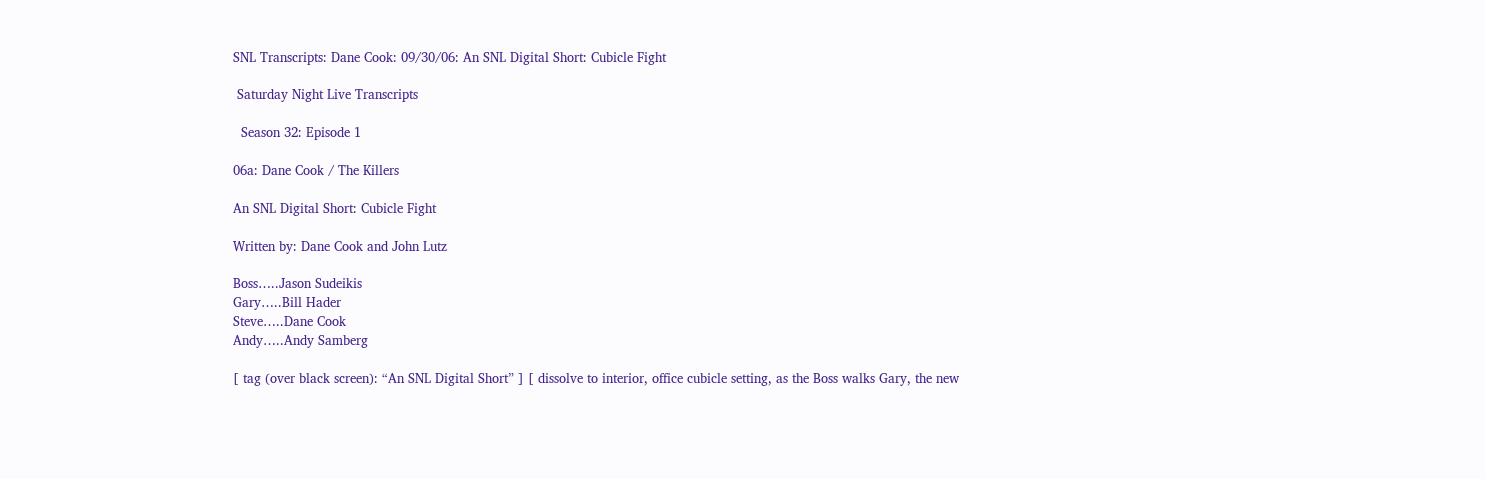SNL Transcripts: Dane Cook: 09/30/06: An SNL Digital Short: Cubicle Fight

 Saturday Night Live Transcripts

  Season 32: Episode 1

06a: Dane Cook / The Killers

An SNL Digital Short: Cubicle Fight

Written by: Dane Cook and John Lutz

Boss…..Jason Sudeikis
Gary…..Bill Hader
Steve…..Dane Cook
Andy…..Andy Samberg

[ tag (over black screen): “An SNL Digital Short” ] [ dissolve to interior, office cubicle setting, as the Boss walks Gary, the new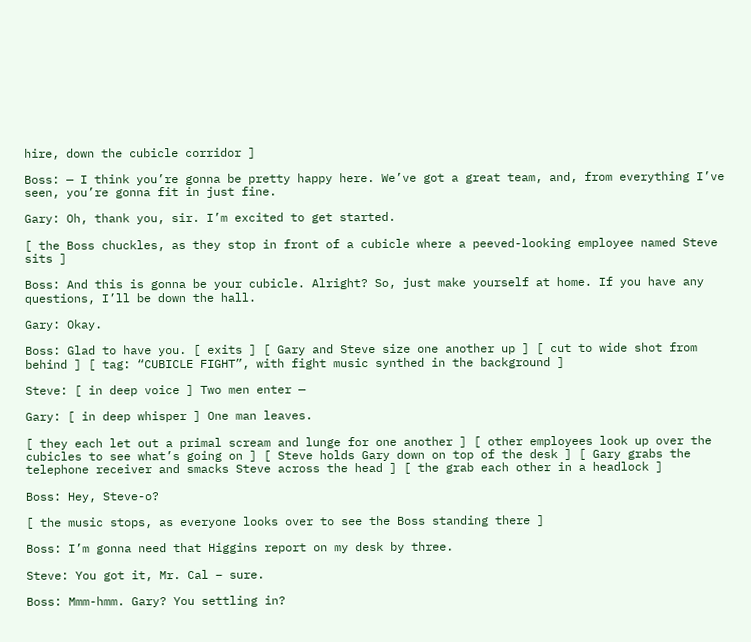hire, down the cubicle corridor ]

Boss: — I think you’re gonna be pretty happy here. We’ve got a great team, and, from everything I’ve seen, you’re gonna fit in just fine.

Gary: Oh, thank you, sir. I’m excited to get started.

[ the Boss chuckles, as they stop in front of a cubicle where a peeved-looking employee named Steve sits ]

Boss: And this is gonna be your cubicle. Alright? So, just make yourself at home. If you have any questions, I’ll be down the hall.

Gary: Okay.

Boss: Glad to have you. [ exits ] [ Gary and Steve size one another up ] [ cut to wide shot from behind ] [ tag: “CUBICLE FIGHT”, with fight music synthed in the background ]

Steve: [ in deep voice ] Two men enter —

Gary: [ in deep whisper ] One man leaves.

[ they each let out a primal scream and lunge for one another ] [ other employees look up over the cubicles to see what’s going on ] [ Steve holds Gary down on top of the desk ] [ Gary grabs the telephone receiver and smacks Steve across the head ] [ the grab each other in a headlock ]

Boss: Hey, Steve-o?

[ the music stops, as everyone looks over to see the Boss standing there ]

Boss: I’m gonna need that Higgins report on my desk by three.

Steve: You got it, Mr. Cal – sure.

Boss: Mmm-hmm. Gary? You settling in?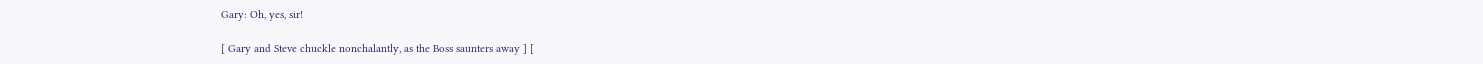Gary: Oh, yes, sir!

[ Gary and Steve chuckle nonchalantly, as the Boss saunters away ] [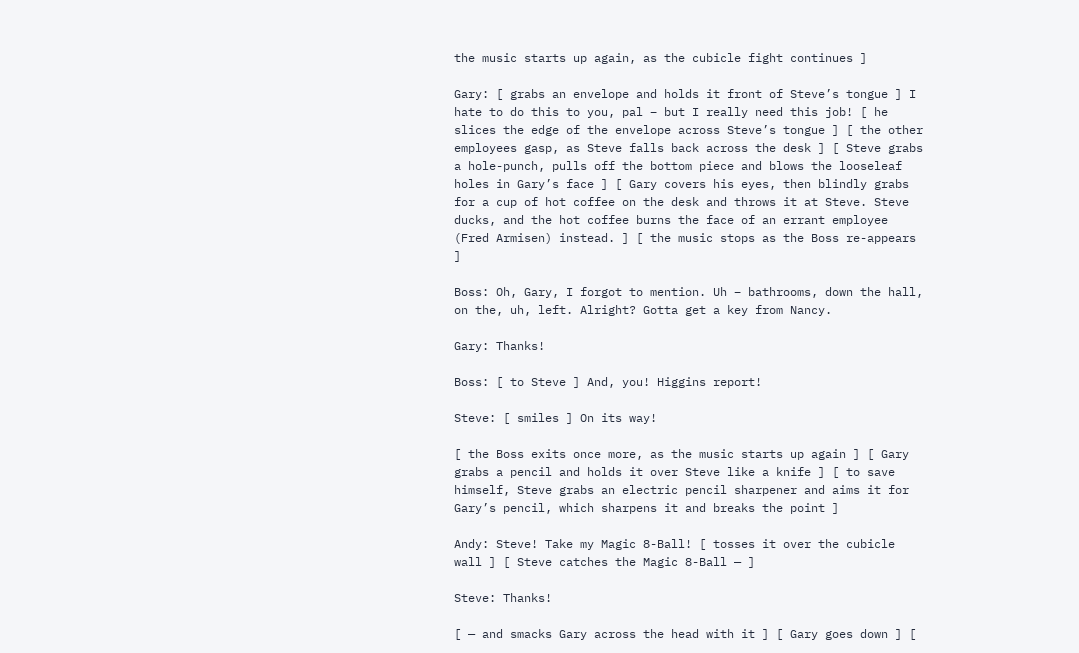the music starts up again, as the cubicle fight continues ]

Gary: [ grabs an envelope and holds it front of Steve’s tongue ] I hate to do this to you, pal – but I really need this job! [ he slices the edge of the envelope across Steve’s tongue ] [ the other employees gasp, as Steve falls back across the desk ] [ Steve grabs a hole-punch, pulls off the bottom piece and blows the looseleaf holes in Gary’s face ] [ Gary covers his eyes, then blindly grabs for a cup of hot coffee on the desk and throws it at Steve. Steve ducks, and the hot coffee burns the face of an errant employee (Fred Armisen) instead. ] [ the music stops as the Boss re-appears ]

Boss: Oh, Gary, I forgot to mention. Uh – bathrooms, down the hall, on the, uh, left. Alright? Gotta get a key from Nancy.

Gary: Thanks!

Boss: [ to Steve ] And, you! Higgins report!

Steve: [ smiles ] On its way!

[ the Boss exits once more, as the music starts up again ] [ Gary grabs a pencil and holds it over Steve like a knife ] [ to save himself, Steve grabs an electric pencil sharpener and aims it for Gary’s pencil, which sharpens it and breaks the point ]

Andy: Steve! Take my Magic 8-Ball! [ tosses it over the cubicle wall ] [ Steve catches the Magic 8-Ball — ]

Steve: Thanks!

[ — and smacks Gary across the head with it ] [ Gary goes down ] [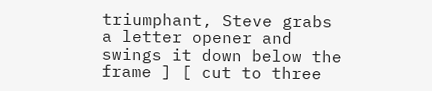triumphant, Steve grabs a letter opener and swings it down below the frame ] [ cut to three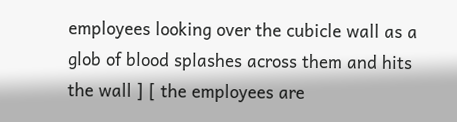employees looking over the cubicle wall as a glob of blood splashes across them and hits the wall ] [ the employees are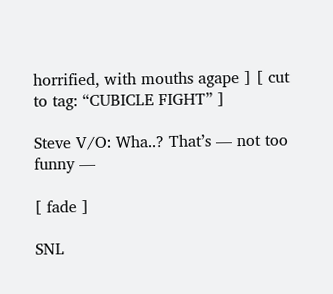horrified, with mouths agape ] [ cut to tag: “CUBICLE FIGHT” ]

Steve V/O: Wha..? That’s — not too funny —

[ fade ]

SNL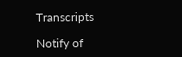Transcripts

Notify of